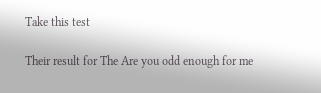Take this test

Their result for The Are you odd enough for me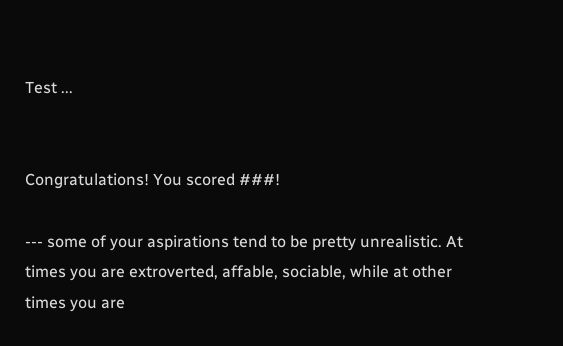Test ...


Congratulations! You scored ###!

--- some of your aspirations tend to be pretty unrealistic. At times you are extroverted, affable, sociable, while at other times you are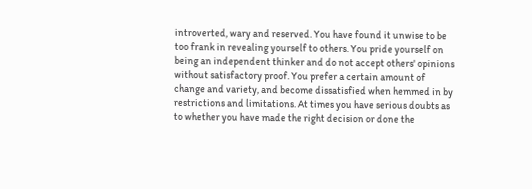introverted, wary and reserved. You have found it unwise to be too frank in revealing yourself to others. You pride yourself on being an independent thinker and do not accept others' opinions without satisfactory proof. You prefer a certain amount of change and variety, and become dissatisfied when hemmed in by restrictions and limitations. At times you have serious doubts as to whether you have made the right decision or done the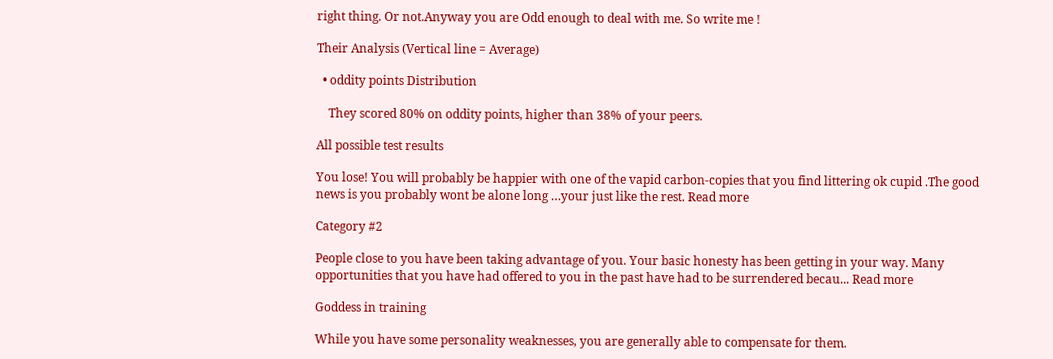right thing. Or not.Anyway you are Odd enough to deal with me. So write me !

Their Analysis (Vertical line = Average)

  • oddity points Distribution

    They scored 80% on oddity points, higher than 38% of your peers.

All possible test results

You lose! You will probably be happier with one of the vapid carbon-copies that you find littering ok cupid .The good news is you probably wont be alone long …your just like the rest. Read more

Category #2

People close to you have been taking advantage of you. Your basic honesty has been getting in your way. Many opportunities that you have had offered to you in the past have had to be surrendered becau... Read more

Goddess in training

While you have some personality weaknesses, you are generally able to compensate for them.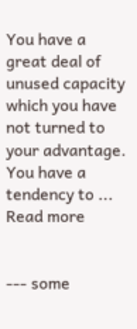You have a great deal of unused capacity which you have not turned to your advantage. You have a tendency to ... Read more


--- some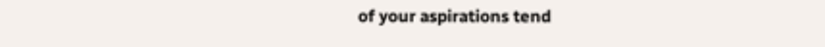of your aspirations tend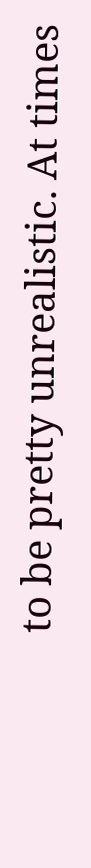to be pretty unrealistic. At times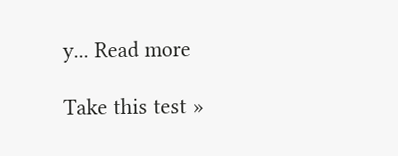y... Read more

Take this test »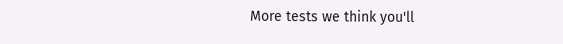More tests we think you'll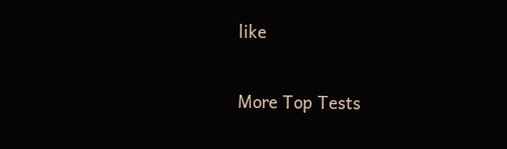like

More Top Tests